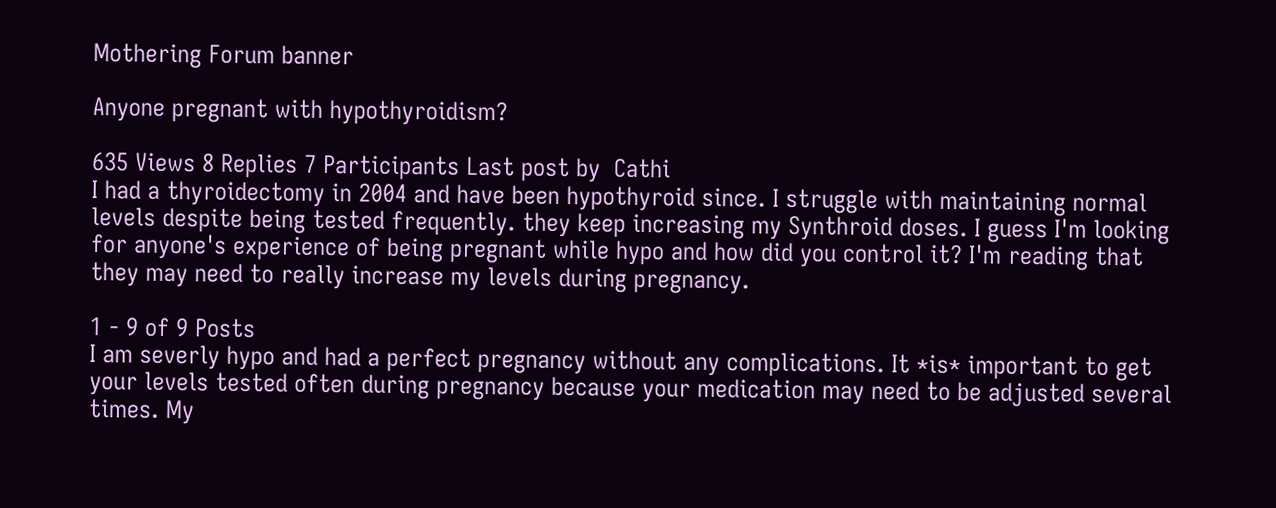Mothering Forum banner

Anyone pregnant with hypothyroidism?

635 Views 8 Replies 7 Participants Last post by  Cathi
I had a thyroidectomy in 2004 and have been hypothyroid since. I struggle with maintaining normal levels despite being tested frequently. they keep increasing my Synthroid doses. I guess I'm looking for anyone's experience of being pregnant while hypo and how did you control it? I'm reading that they may need to really increase my levels during pregnancy.

1 - 9 of 9 Posts
I am severly hypo and had a perfect pregnancy without any complications. It *is* important to get your levels tested often during pregnancy because your medication may need to be adjusted several times. My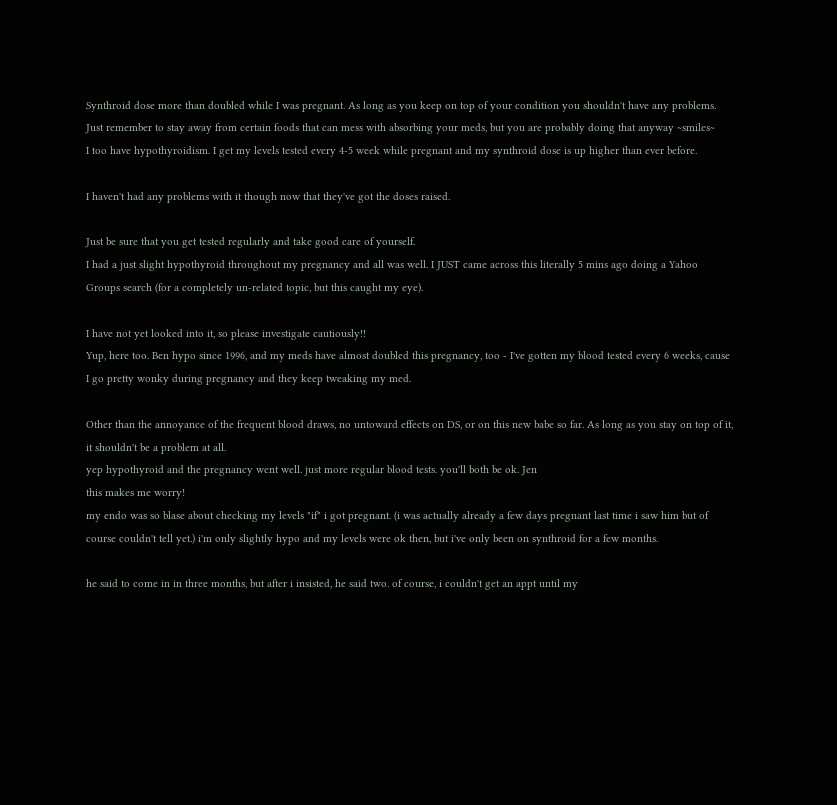Synthroid dose more than doubled while I was pregnant. As long as you keep on top of your condition you shouldn't have any problems. Just remember to stay away from certain foods that can mess with absorbing your meds, but you are probably doing that anyway ~smiles~
I too have hypothyroidism. I get my levels tested every 4-5 week while pregnant and my synthroid dose is up higher than ever before.

I haven't had any problems with it though now that they've got the doses raised.

Just be sure that you get tested regularly and take good care of yourself.
I had a just slight hypothyroid throughout my pregnancy and all was well. I JUST came across this literally 5 mins ago doing a Yahoo Groups search (for a completely un-related topic, but this caught my eye).

I have not yet looked into it, so please investigate cautiously!!
Yup, here too. Ben hypo since 1996, and my meds have almost doubled this pregnancy, too - I've gotten my blood tested every 6 weeks, cause I go pretty wonky during pregnancy and they keep tweaking my med.

Other than the annoyance of the frequent blood draws, no untoward effects on DS, or on this new babe so far. As long as you stay on top of it, it shouldn't be a problem at all.
yep hypothyroid and the pregnancy went well. just more regular blood tests. you'll both be ok. Jen
this makes me worry!
my endo was so blase about checking my levels "if" i got pregnant. (i was actually already a few days pregnant last time i saw him but of course couldn't tell yet.) i'm only slightly hypo and my levels were ok then, but i've only been on synthroid for a few months.

he said to come in in three months, but after i insisted, he said two. of course, i couldn't get an appt until my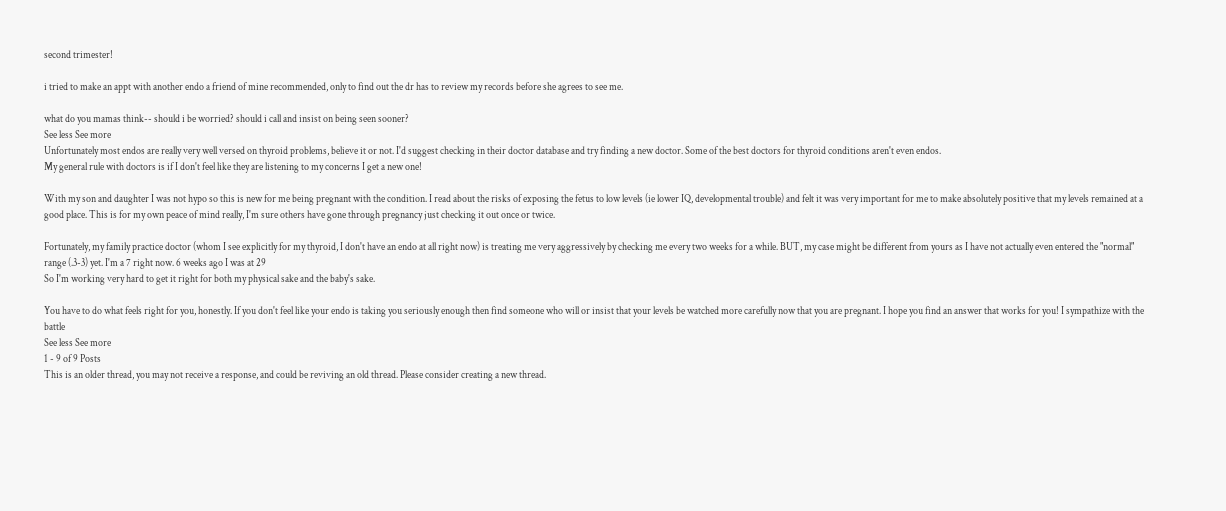second trimester!

i tried to make an appt with another endo a friend of mine recommended, only to find out the dr has to review my records before she agrees to see me.

what do you mamas think-- should i be worried? should i call and insist on being seen sooner?
See less See more
Unfortunately most endos are really very well versed on thyroid problems, believe it or not. I'd suggest checking in their doctor database and try finding a new doctor. Some of the best doctors for thyroid conditions aren't even endos.
My general rule with doctors is if I don't feel like they are listening to my concerns I get a new one!

With my son and daughter I was not hypo so this is new for me being pregnant with the condition. I read about the risks of exposing the fetus to low levels (ie lower IQ, developmental trouble) and felt it was very important for me to make absolutely positive that my levels remained at a good place. This is for my own peace of mind really, I'm sure others have gone through pregnancy just checking it out once or twice.

Fortunately, my family practice doctor (whom I see explicitly for my thyroid, I don't have an endo at all right now) is treating me very aggressively by checking me every two weeks for a while. BUT, my case might be different from yours as I have not actually even entered the "normal" range (.3-3) yet. I'm a 7 right now. 6 weeks ago I was at 29
So I'm working very hard to get it right for both my physical sake and the baby's sake.

You have to do what feels right for you, honestly. If you don't feel like your endo is taking you seriously enough then find someone who will or insist that your levels be watched more carefully now that you are pregnant. I hope you find an answer that works for you! I sympathize with the battle
See less See more
1 - 9 of 9 Posts
This is an older thread, you may not receive a response, and could be reviving an old thread. Please consider creating a new thread.